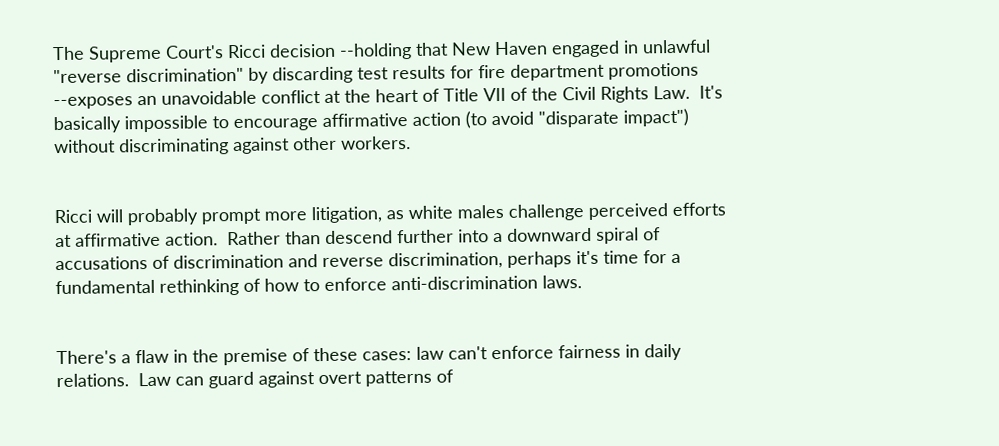The Supreme Court's Ricci decision --holding that New Haven engaged in unlawful "reverse discrimination" by discarding test results for fire department promotions --exposes an unavoidable conflict at the heart of Title VII of the Civil Rights Law.  It's basically impossible to encourage affirmative action (to avoid "disparate impact") without discriminating against other workers.


Ricci will probably prompt more litigation, as white males challenge perceived efforts at affirmative action.  Rather than descend further into a downward spiral of accusations of discrimination and reverse discrimination, perhaps it's time for a fundamental rethinking of how to enforce anti-discrimination laws.


There's a flaw in the premise of these cases: law can't enforce fairness in daily relations.  Law can guard against overt patterns of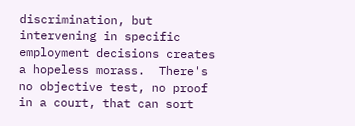discrimination, but intervening in specific employment decisions creates a hopeless morass.  There's no objective test, no proof in a court, that can sort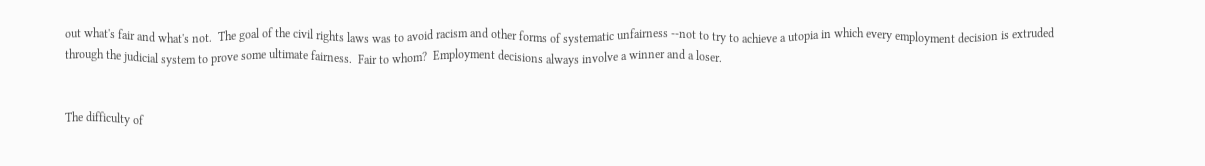out what's fair and what's not.  The goal of the civil rights laws was to avoid racism and other forms of systematic unfairness --not to try to achieve a utopia in which every employment decision is extruded through the judicial system to prove some ultimate fairness.  Fair to whom?  Employment decisions always involve a winner and a loser.


The difficulty of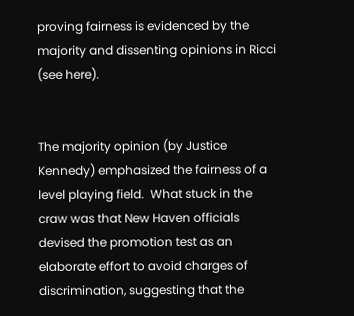proving fairness is evidenced by the majority and dissenting opinions in Ricci (see here).


The majority opinion (by Justice Kennedy) emphasized the fairness of a level playing field.  What stuck in the craw was that New Haven officials devised the promotion test as an elaborate effort to avoid charges of discrimination, suggesting that the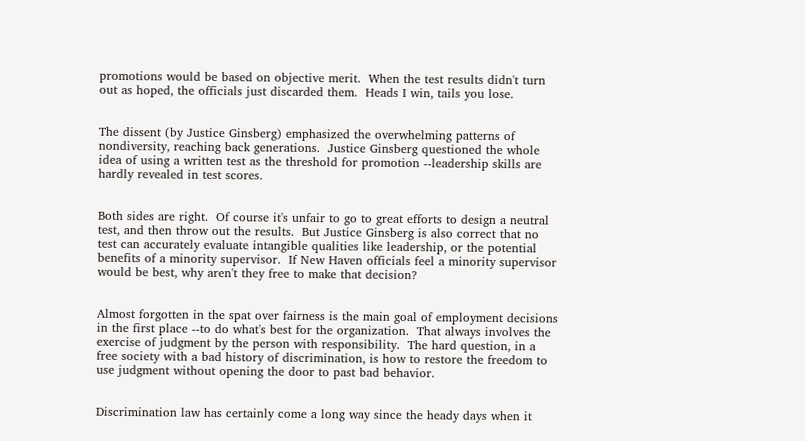promotions would be based on objective merit.  When the test results didn't turn out as hoped, the officials just discarded them.  Heads I win, tails you lose.


The dissent (by Justice Ginsberg) emphasized the overwhelming patterns of nondiversity, reaching back generations.  Justice Ginsberg questioned the whole idea of using a written test as the threshold for promotion --leadership skills are hardly revealed in test scores.


Both sides are right.  Of course it's unfair to go to great efforts to design a neutral test, and then throw out the results.  But Justice Ginsberg is also correct that no test can accurately evaluate intangible qualities like leadership, or the potential benefits of a minority supervisor.  If New Haven officials feel a minority supervisor would be best, why aren't they free to make that decision?


Almost forgotten in the spat over fairness is the main goal of employment decisions in the first place --to do what's best for the organization.  That always involves the exercise of judgment by the person with responsibility.  The hard question, in a free society with a bad history of discrimination, is how to restore the freedom to use judgment without opening the door to past bad behavior.


Discrimination law has certainly come a long way since the heady days when it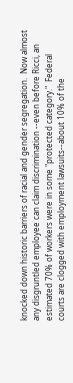knocked down historic barriers of racial and gender segregation.  Now almost any disgruntled employee can claim discrimination --even before Ricci, an estimated 70% of workers were in some "protected category."  Federal courts are clogged with employment lawsuits--about 10% of the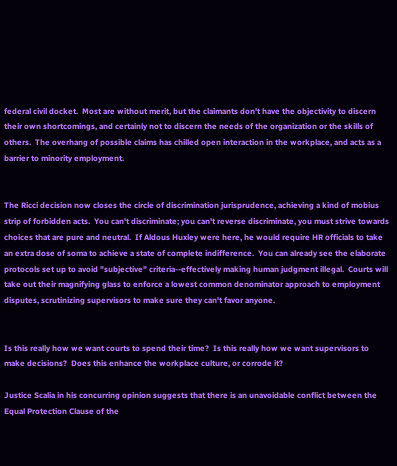federal civil docket.  Most are without merit, but the claimants don't have the objectivity to discern their own shortcomings, and certainly not to discern the needs of the organization or the skills of others.  The overhang of possible claims has chilled open interaction in the workplace, and acts as a barrier to minority employment.


The Ricci decision now closes the circle of discrimination jurisprudence, achieving a kind of mobius strip of forbidden acts.  You can't discriminate; you can't reverse discriminate, you must strive towards choices that are pure and neutral.  If Aldous Huxley were here, he would require HR officials to take an extra dose of soma to achieve a state of complete indifference.  You can already see the elaborate protocols set up to avoid "subjective" criteria--effectively making human judgment illegal.  Courts will take out their magnifying glass to enforce a lowest common denominator approach to employment disputes, scrutinizing supervisors to make sure they can't favor anyone.


Is this really how we want courts to spend their time?  Is this really how we want supervisors to make decisions?  Does this enhance the workplace culture, or corrode it?

Justice Scalia in his concurring opinion suggests that there is an unavoidable conflict between the Equal Protection Clause of the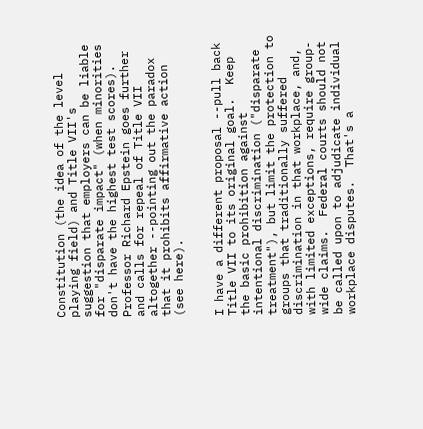Constitution (the idea of the level playing field) and Title VII's suggestion that employers can be liable for "disparate impact" (when minorities don't have the highest test scores).  Professor Richard Epstein goes further and calls for repeal of Title VII altogether --pointing out the paradox that it prohibits affirmative action (see here).


I have a different proposal --pull back Title VII to its original goal.  Keep the basic prohibition against intentional discrimination ("disparate treatment"), but limit the protection to groups that traditionally suffered discrimination in that workplace, and, with limited exceptions, require group-wide claims.  Federal courts should not be called upon to adjudicate individual workplace disputes.  That's a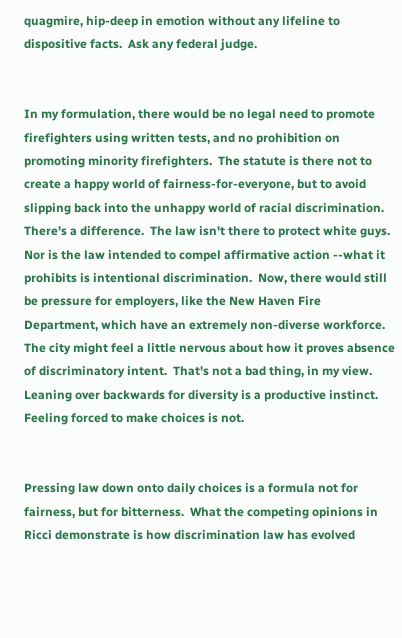quagmire, hip-deep in emotion without any lifeline to dispositive facts.  Ask any federal judge.


In my formulation, there would be no legal need to promote firefighters using written tests, and no prohibition on promoting minority firefighters.  The statute is there not to create a happy world of fairness-for-everyone, but to avoid slipping back into the unhappy world of racial discrimination.  There's a difference.  The law isn't there to protect white guys.  Nor is the law intended to compel affirmative action --what it prohibits is intentional discrimination.  Now, there would still be pressure for employers, like the New Haven Fire Department, which have an extremely non-diverse workforce.  The city might feel a little nervous about how it proves absence of discriminatory intent.  That's not a bad thing, in my view.  Leaning over backwards for diversity is a productive instinct.  Feeling forced to make choices is not.


Pressing law down onto daily choices is a formula not for fairness, but for bitterness.  What the competing opinions in Ricci demonstrate is how discrimination law has evolved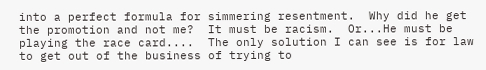into a perfect formula for simmering resentment.  Why did he get the promotion and not me?  It must be racism.  Or...He must be playing the race card....  The only solution I can see is for law to get out of the business of trying to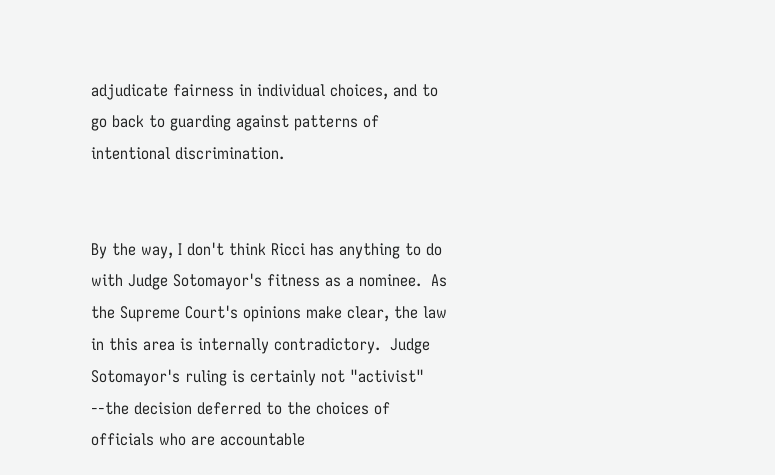adjudicate fairness in individual choices, and to go back to guarding against patterns of intentional discrimination.


By the way, I don't think Ricci has anything to do with Judge Sotomayor's fitness as a nominee.  As the Supreme Court's opinions make clear, the law in this area is internally contradictory.  Judge Sotomayor's ruling is certainly not "activist" --the decision deferred to the choices of officials who are accountable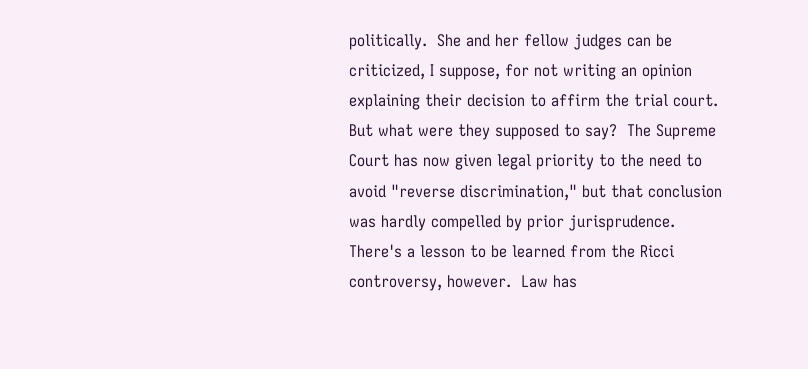politically.  She and her fellow judges can be criticized, I suppose, for not writing an opinion explaining their decision to affirm the trial court.  But what were they supposed to say?  The Supreme Court has now given legal priority to the need to avoid "reverse discrimination," but that conclusion was hardly compelled by prior jurisprudence.  There's a lesson to be learned from the Ricci controversy, however.  Law has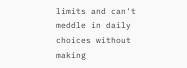limits and can't meddle in daily choices without making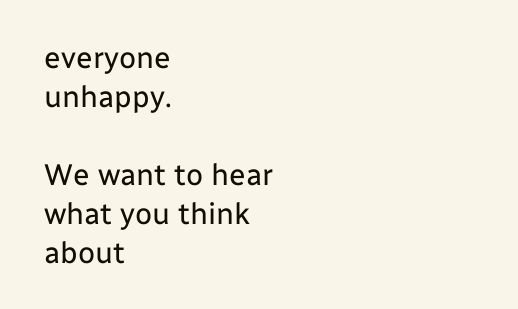everyone unhappy.

We want to hear what you think about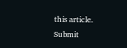this article. Submit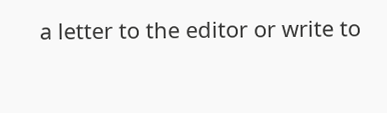a letter to the editor or write to